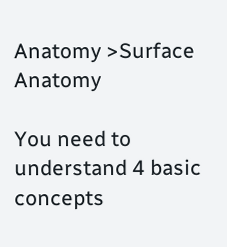Anatomy >Surface Anatomy

You need to understand 4 basic concepts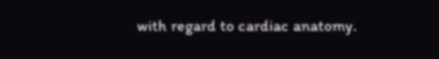with regard to cardiac anatomy.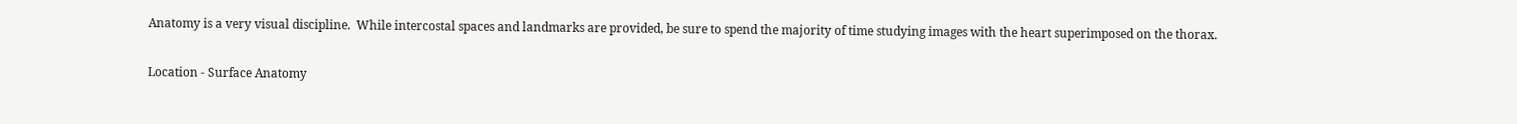Anatomy is a very visual discipline.  While intercostal spaces and landmarks are provided, be sure to spend the majority of time studying images with the heart superimposed on the thorax.

Location - Surface Anatomy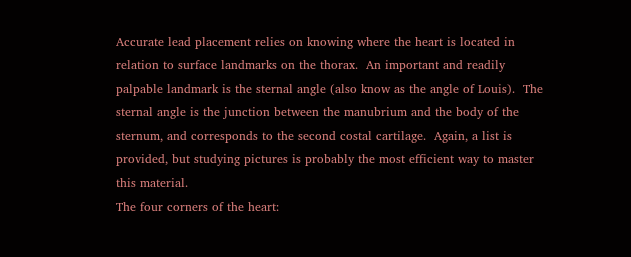Accurate lead placement relies on knowing where the heart is located in relation to surface landmarks on the thorax.  An important and readily palpable landmark is the sternal angle (also know as the angle of Louis).  The sternal angle is the junction between the manubrium and the body of the sternum, and corresponds to the second costal cartilage.  Again, a list is provided, but studying pictures is probably the most efficient way to master this material.
The four corners of the heart: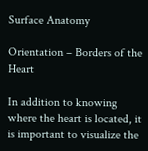Surface Anatomy

Orientation – Borders of the Heart

In addition to knowing where the heart is located, it is important to visualize the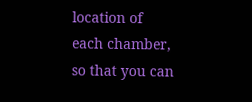location of each chamber, so that you can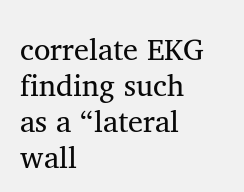correlate EKG finding such as a “lateral wall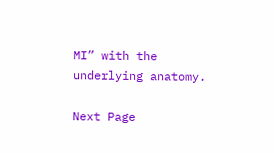MI” with the underlying anatomy.

Next Page